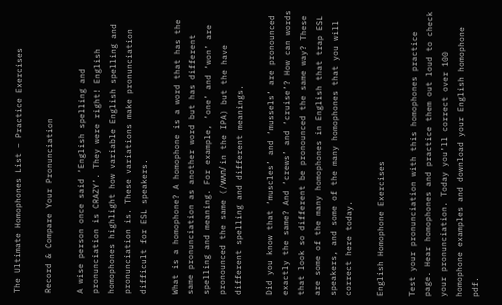The Ultimate Homophones List – Practice Exercises

Record & Compare Your Pronunciation

A wise person once said ‘English spelling and pronunciation is CRAZY’. They were right! English homophones highlight how variable English spelling and pronunciation is. These variations make pronunciation difficult for ESL speakers.

What is a homophone? A homophone is a word that has the same pronunciation as another word but has different spelling and meaning. For example, ‘one’ and ‘won’ are pronounced the same (/wʌn/ in the IPA) but the have different spelling and different meanings.

Did you know that ‘muscles’ and ‘mussels’ are pronounced exactly the same? And ‘crews’ and ‘cruise’? How can words that look so different be pronounced the same way? These are some of the many homophones in English that trap ESL speakers, and some of the many homophones that you will correct here today.

English Homophone Exercises

Test your pronunciation with this homophones practice page. Hear homophones and practice them out loud to check your pronunciation. Today you’ll correct over 100 homophone examples and download your English homophone pdf.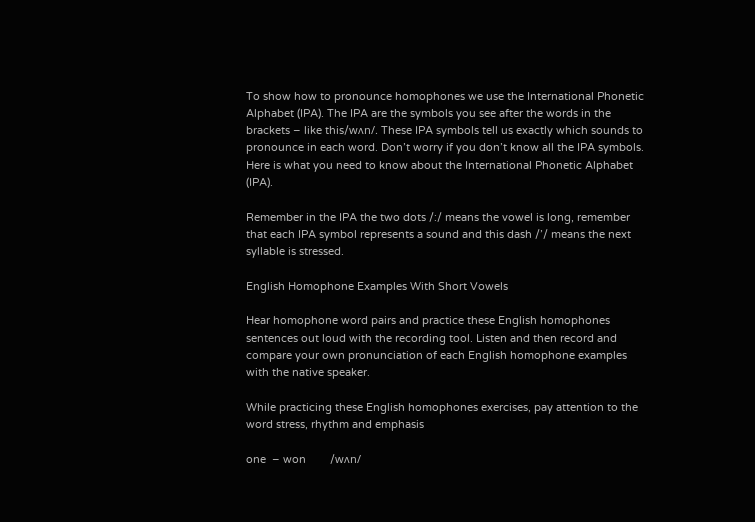To show how to pronounce homophones we use the International Phonetic Alphabet (IPA). The IPA are the symbols you see after the words in the brackets – like this/wʌn/. These IPA symbols tell us exactly which sounds to pronounce in each word. Don’t worry if you don’t know all the IPA symbols. Here is what you need to know about the International Phonetic Alphabet (IPA).

Remember in the IPA the two dots /:/ means the vowel is long, remember that each IPA symbol represents a sound and this dash /’/ means the next syllable is stressed.

English Homophone Examples With Short Vowels

Hear homophone word pairs and practice these English homophones sentences out loud with the recording tool. Listen and then record and compare your own pronunciation of each English homophone examples with the native speaker.

While practicing these English homophones exercises, pay attention to the word stress, rhythm and emphasis

one  – won        /wʌn/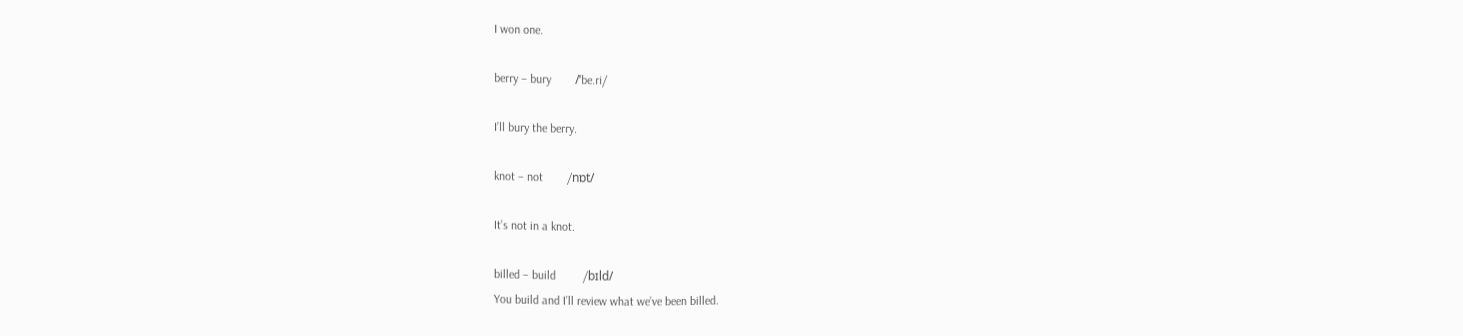I won one.

berry – bury        /ˈbe.ri/

I’ll bury the berry.

knot – not        /nɒt/

It’s not in a knot.

billed – build         /bɪld/
You build and I’ll review what we’ve been billed.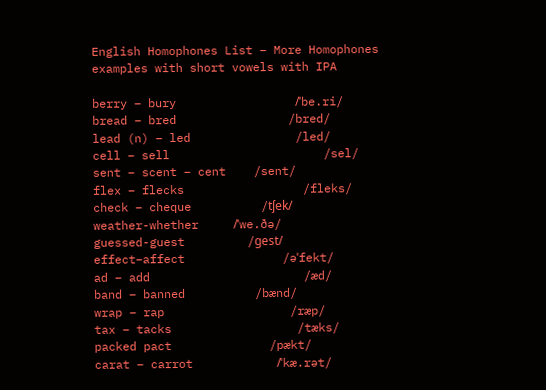English Homophones List – More Homophones examples with short vowels with IPA

berry – bury                 /ˈbe.ri/
bread – bred                /bred/
lead (n) – led               /led/
cell – sell                      /sel/
sent – scent – cent    /sent/
flex – flecks                 /fleks/
check – cheque          /tʃek/
weather-whether     /ˈwe.ðə/
guessed-guest         /ɡest/
effect–affect              /əˈfekt/
ad – add                      /æd/
band – banned          /bænd/
wrap – rap                  /ræp/
tax – tacks                  /tæks/
packed pact              /pækt/
carat – carrot            /ˈkæ.rət/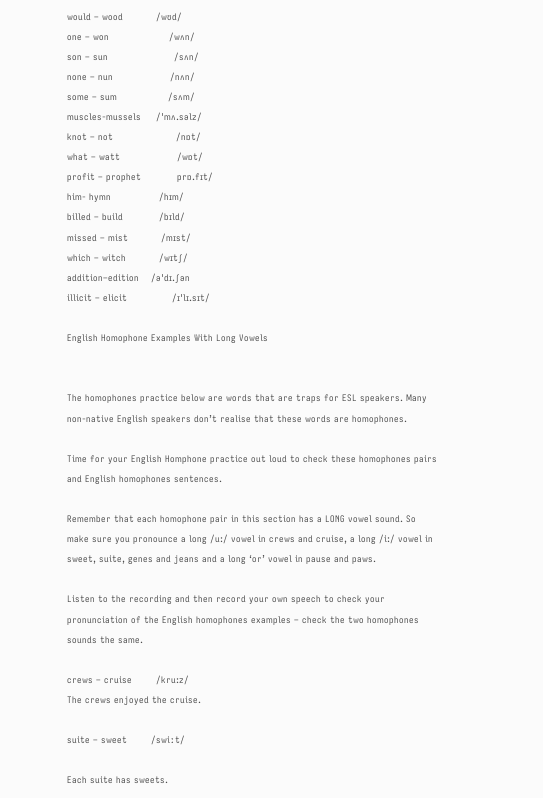would – wood           /wʊd/
one – won                    /wʌn/
son – sun                      /sʌn/
none – nun                   /nʌn/
some – sum                 /sʌm/
muscles-mussels     /ˈmʌ.səlz/
knot – not                     /nɒt/
what – watt                   /wɒt/
profit – prophet            prɒ.fɪt/
him- hymn                /hɪm/
billed – build            /bɪld/
missed – mist           /mɪst/
which – witch           /wɪtʃ/
addition–edition    /əˈdɪ.ʃən
illicit – elicit               /ɪˈlɪ.sɪt/

English Homophone Examples With Long Vowels


The homophones practice below are words that are traps for ESL speakers. Many non-native English speakers don’t realise that these words are homophones.

Time for your English Homphone practice out loud to check these homophones pairs and English homophones sentences.

Remember that each homophone pair in this section has a LONG vowel sound. So make sure you pronounce a long /u:/ vowel in crews and cruise, a long /i:/ vowel in sweet, suite, genes and jeans and a long ‘or’ vowel in pause and paws.

Listen to the recording and then record your own speech to check your pronunciation of the English homophones examples – check the two homophones sounds the same.

crews – cruise        /kru:z/
The crews enjoyed the cruise.

suite – sweet        /swiːt/

Each suite has sweets.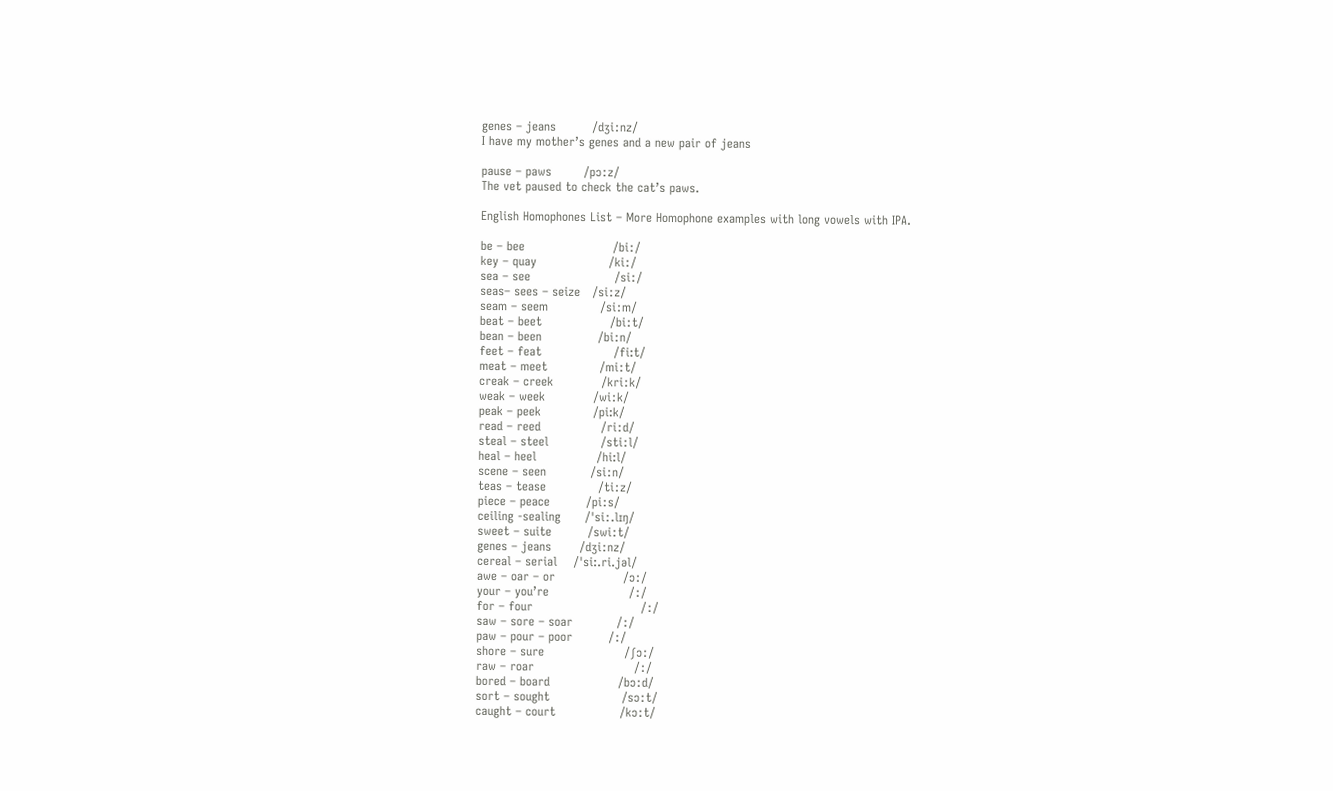genes – jeans         /dʒiːnz/
I have my mother’s genes and a new pair of jeans

pause – paws        /pɔːz/
The vet paused to check the cat’s paws.

English Homophones List – More Homophone examples with long vowels with IPA.

be – bee                      /biː/
key – quay                  /kiː/
sea – see                     /siː/
seas– sees – seize   /siːz/
seam – seem             /siːm/
beat – beet                 /biːt/
bean – been              /biːn/
feet – feat                  /fi:t/
meat – meet             /miːt/
creak – creek            /kriːk/
weak – week            /wiːk/
peak – peek             /pi:k/
read – reed               /riːd/
steal – steel             /stiːl/
heal – heel               /hi:l/
scene – seen           /siːn/
teas – tease             /tiːz/
piece – peace         /piːs/
ceiling -sealing      /ˈsiː.lɪŋ/
sweet – suite         /swiːt/
genes – jeans       /dʒiːnz/
cereal – serial    /ˈsi:.ri.jəl/
awe – oar – or                 /ɔː/
your – you’re                    /ː/
for – four                           /ː/
saw – sore – soar           /ː/
paw – pour – poor         /ː/
shore – sure                    /ʃɔː/
raw – roar                         /ː/
bored – board                 /bɔːd/
sort – sought                  /sɔːt/
caught – court                /kɔːt/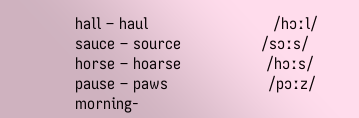hall – haul                         /hɔːl/
sauce – source                /sɔːs/
horse – hoarse                 /hɔːs/
pause – paws                    /pɔːz/
morning-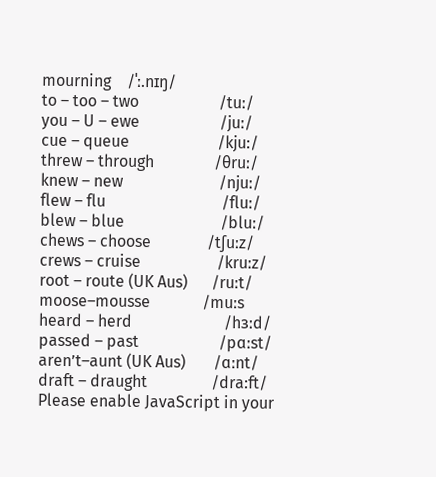mourning    /ˈː.nɪŋ/
to – too – two                    /tuː/
you – U – ewe                    /juː/
cue – queue                      /kju:/
threw – through               /θruː/
knew – new                        /njuː/
flew – flu                             /fluː/
blew – blue                        /bluː/
chews – choose              /tʃuːz/
crews – cruise                   /kruːz/
root – route (UK Aus)      /ruːt/
moose–mousse             /muːs
heard – herd                       /hɜːd/
passed – past                    /pɑːst/
aren’t–aunt (UK Aus)       /ɑːnt/
draft – draught                /dra:ft/
Please enable JavaScript in your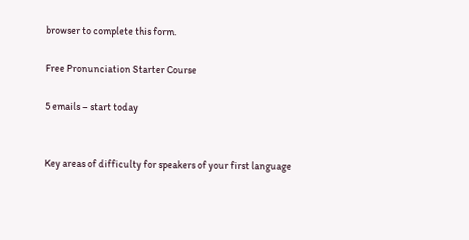browser to complete this form.

Free Pronunciation Starter Course

5 emails – start today


Key areas of difficulty for speakers of your first language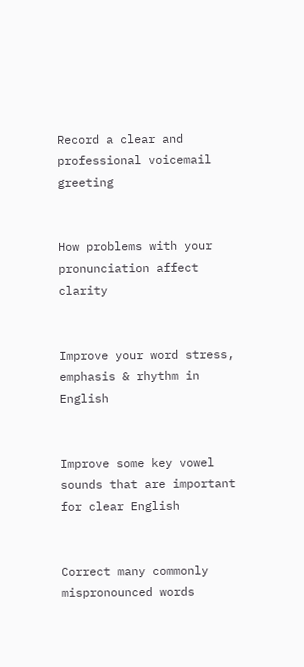Record a clear and professional voicemail greeting


How problems with your pronunciation affect clarity


Improve your word stress, emphasis & rhythm in English


Improve some key vowel sounds that are important for clear English


Correct many commonly mispronounced words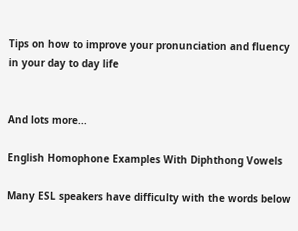Tips on how to improve your pronunciation and fluency in your day to day life


And lots more...

English Homophone Examples With Diphthong Vowels

Many ESL speakers have difficulty with the words below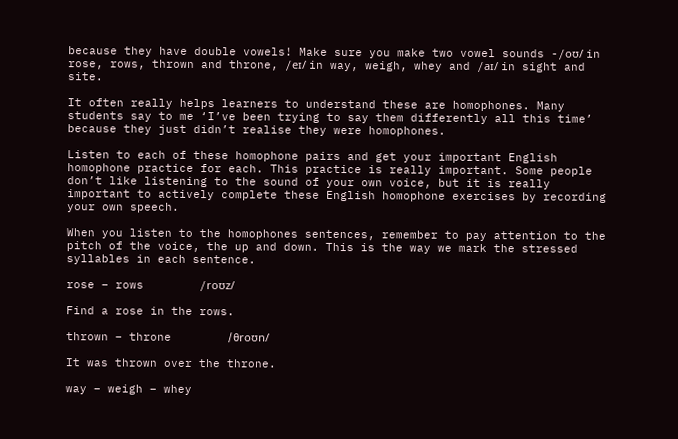because they have double vowels! Make sure you make two vowel sounds -/oʊ/ in rose, rows, thrown and throne, /eɪ/ in way, weigh, whey and /aɪ/ in sight and site.

It often really helps learners to understand these are homophones. Many students say to me ‘I’ve been trying to say them differently all this time’ because they just didn’t realise they were homophones.

Listen to each of these homophone pairs and get your important English homophone practice for each. This practice is really important. Some people don’t like listening to the sound of your own voice, but it is really important to actively complete these English homophone exercises by recording your own speech.

When you listen to the homophones sentences, remember to pay attention to the pitch of the voice, the up and down. This is the way we mark the stressed syllables in each sentence.

rose – rows        /roʊz/

Find a rose in the rows.

thrown – throne        /θroʊn/

It was thrown over the throne.

way – weigh – whey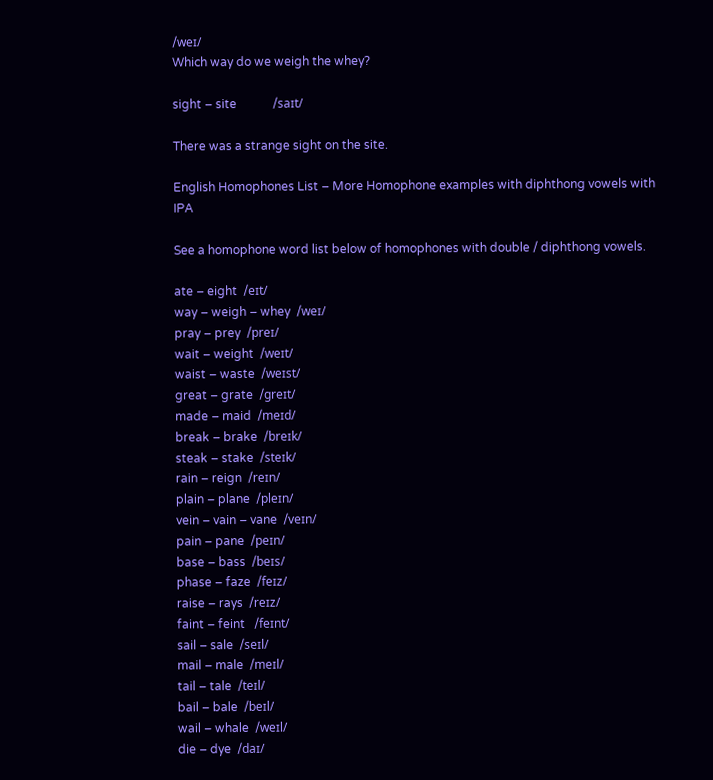/weɪ/
Which way do we weigh the whey?

sight – site            /saɪt/

There was a strange sight on the site.

English Homophones List – More Homophone examples with diphthong vowels with IPA

See a homophone word list below of homophones with double / diphthong vowels.

ate – eight  /eɪt/
way – weigh – whey  /weɪ/
pray – prey  /preɪ/
wait – weight  /weɪt/
waist – waste  /weɪst/
great – grate  /greɪt/
made – maid  /meɪd/
break – brake  /breɪk/
steak – stake  /steɪk/
rain – reign  /reɪn/
plain – plane  /pleɪn/
vein – vain – vane  /veɪn/
pain – pane  /peɪn/
base – bass  /beɪs/
phase – faze  /feɪz/
raise – rays  /reɪz/
faint – feint   /feɪnt/
sail – sale  /seɪl/
mail – male  /meɪl/
tail – tale  /teɪl/
bail – bale  /beɪl/
wail – whale  /weɪl/
die – dye  /daɪ/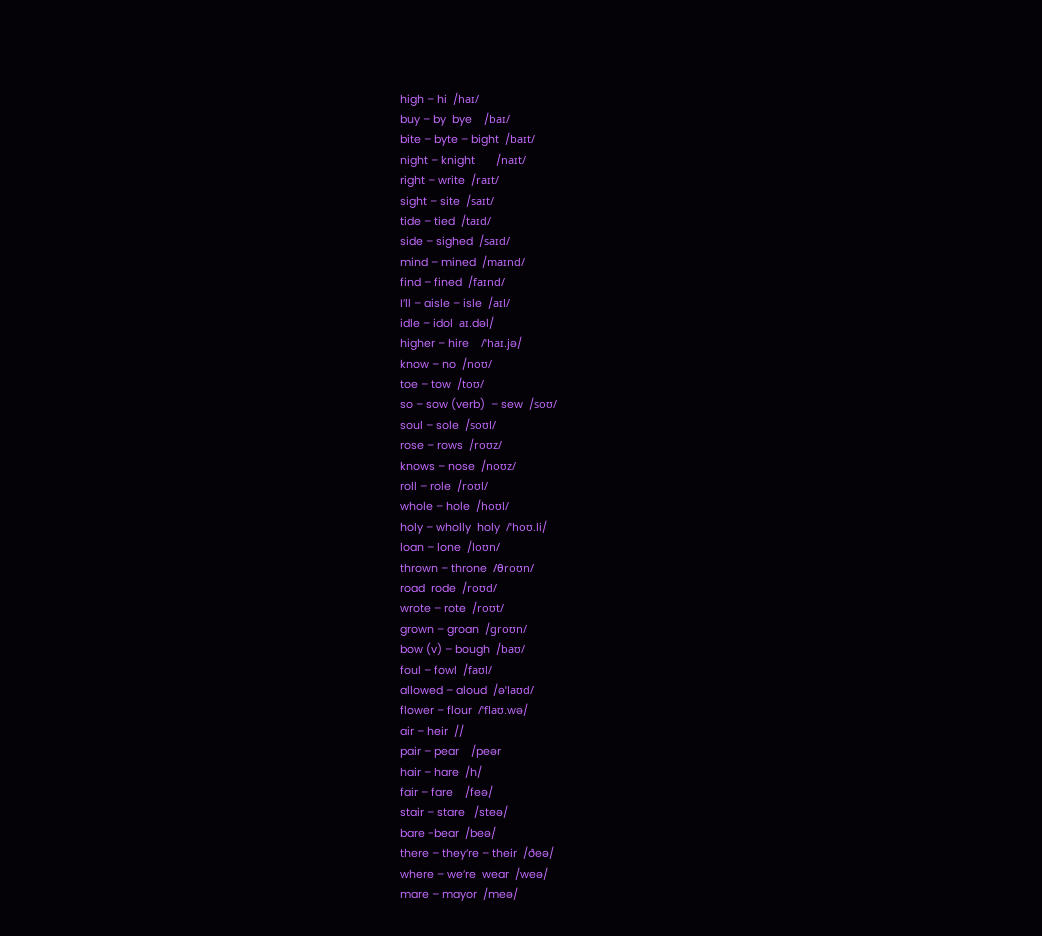high – hi  /haɪ/
buy – by  bye    /baɪ/
bite – byte – bight  /baɪt/
night – knight       /naɪt/
right – write  /raɪt/
sight – site  /saɪt/
tide – tied  /taɪd/
side – sighed  /saɪd/
mind – mined  /maɪnd/
find – fined  /faɪnd/
I’ll – aisle – isle  /aɪl/
idle – idol  aɪ.dəl/
higher – hire    /ˈhaɪ.jə/
know – no  /noʊ/
toe – tow  /toʊ/
so – sow (verb)  – sew  /soʊ/
soul – sole  /soʊl/
rose – rows  /roʊz/
knows – nose  /noʊz/
roll – role  /roʊl/
whole – hole  /hoʊl/
holy – wholly  holy  /ˈhoʊ.li/
loan – lone  /loʊn/
thrown – throne  /θroʊn/
road  rode  /roʊd/
wrote – rote  /roʊt/
grown – groan  /groʊn/
bow (v) – bough  /baʊ/
foul – fowl  /faʊl/
allowed – aloud  /əˈlaʊd/
flower – flour  /ˈflaʊ.wə/
air – heir  //
pair – pear    /peər
hair – hare  /h/
fair – fare    /feə/
stair – stare   /steə/
bare -bear  /beə/
there – they’re – their  /ðeə/
where – we’re  wear  /weə/
mare – mayor  /meə/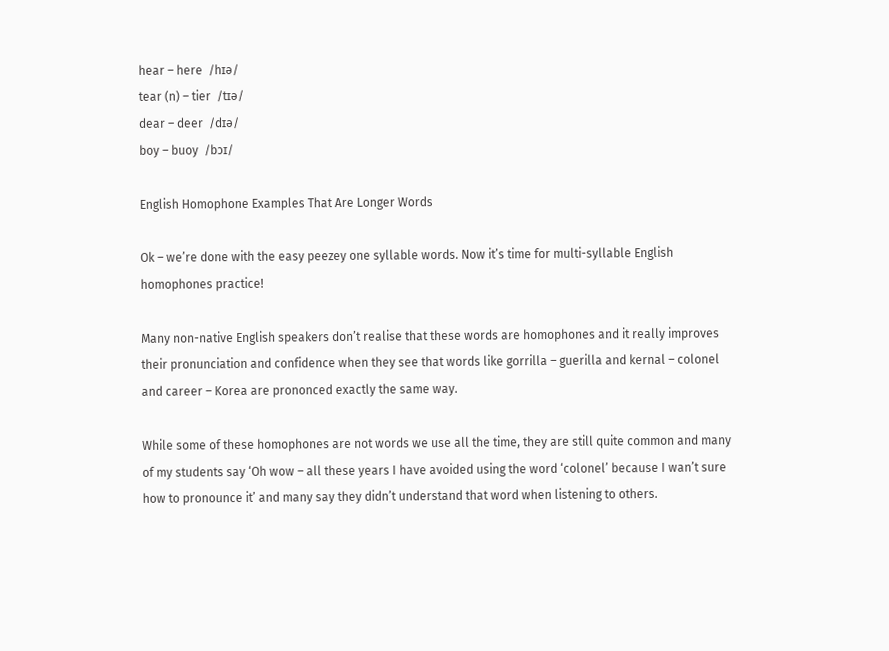hear – here  /hɪə/
tear (n) – tier  /tɪə/
dear – deer  /dɪə/
boy – buoy  /bɔɪ/

English Homophone Examples That Are Longer Words

Ok – we’re done with the easy peezey one syllable words. Now it’s time for multi-syllable English homophones practice!

Many non-native English speakers don’t realise that these words are homophones and it really improves their pronunciation and confidence when they see that words like gorrilla – guerilla and kernal – colonel and career – Korea are prononced exactly the same way.

While some of these homophones are not words we use all the time, they are still quite common and many of my students say ‘Oh wow – all these years I have avoided using the word ‘colonel’ because I wan’t sure how to pronounce it’ and many say they didn’t understand that word when listening to others.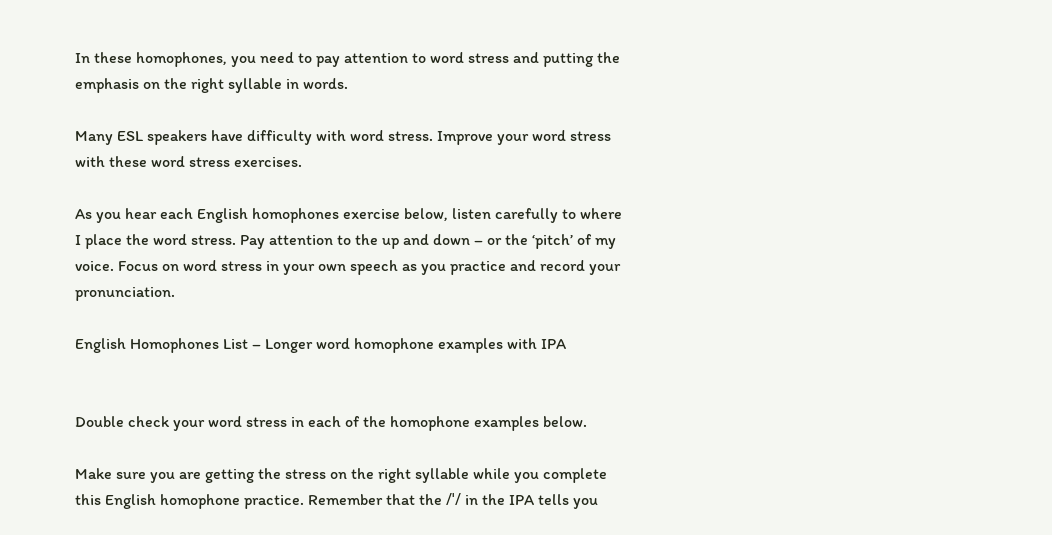In these homophones, you need to pay attention to word stress and putting the emphasis on the right syllable in words.

Many ESL speakers have difficulty with word stress. Improve your word stress with these word stress exercises.

As you hear each English homophones exercise below, listen carefully to where I place the word stress. Pay attention to the up and down – or the ‘pitch’ of my voice. Focus on word stress in your own speech as you practice and record your pronunciation.

English Homophones List – Longer word homophone examples with IPA


Double check your word stress in each of the homophone examples below.

Make sure you are getting the stress on the right syllable while you complete this English homophone practice. Remember that the /ˈ/ in the IPA tells you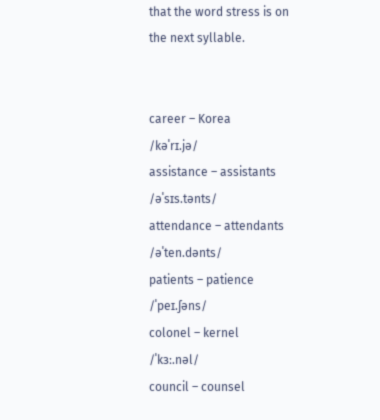that the word stress is on the next syllable.


career – Korea                             /kəˈrɪ.jə/
assistance – assistants              /əˈsɪs.tənts/
attendance – attendants           /əˈten.dənts/
patients – patience                    /ˈpeɪ.ʃəns/
colonel – kernel                         /ˈkɜː.nəl/
council – counsel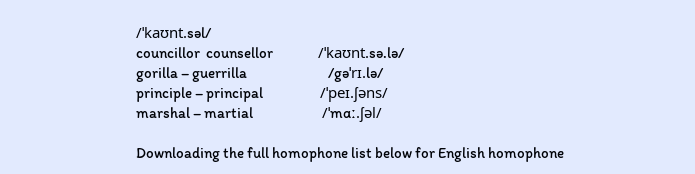/ˈkaʊnt.səl/
councillor  counsellor               /ˈkaʊnt.sə.lə/
gorilla – guerrilla                           /gəˈrɪ.lə/
principle – principal                   /ˈpeɪ.ʃəns/
marshal – martial                       /ˈmɑː.ʃəl/

Downloading the full homophone list below for English homophone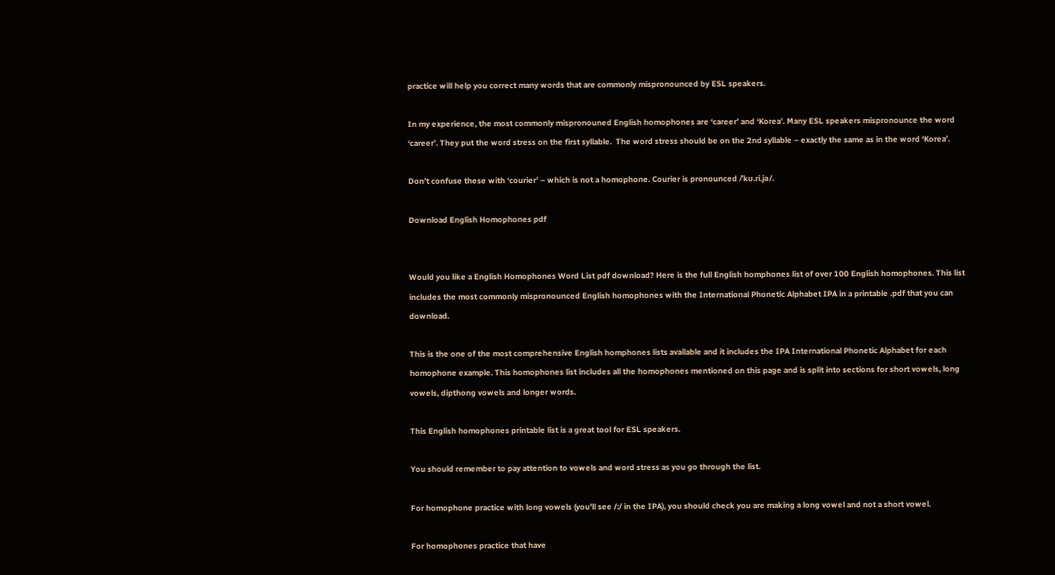practice will help you correct many words that are commonly mispronounced by ESL speakers.

In my experience, the most commonly mispronouned English homophones are ‘career’ and ‘Korea’. Many ESL speakers mispronounce the word ‘career’. They put the word stress on the first syllable.  The word stress should be on the 2nd syllable – exactly the same as in the word ‘Korea’.

Don’t confuse these with ‘courier’ – which is not a homophone. Courier is pronounced /ˈkʊ.ri.jə/.

Download English Homophones pdf


Would you like a English Homophones Word List pdf download? Here is the full English homphones list of over 100 English homophones. This list includes the most commonly mispronounced English homophones with the International Phonetic Alphabet IPA in a printable .pdf that you can download.

This is the one of the most comprehensive English homphones lists available and it includes the IPA International Phonetic Alphabet for each homophone example. This homophones list includes all the homophones mentioned on this page and is split into sections for short vowels, long vowels, dipthong vowels and longer words.

This English homophones printable list is a great tool for ESL speakers.

You should remember to pay attention to vowels and word stress as you go through the list.

For homophone practice with long vowels (you’ll see /:/ in the IPA), you should check you are making a long vowel and not a short vowel.

For homophones practice that have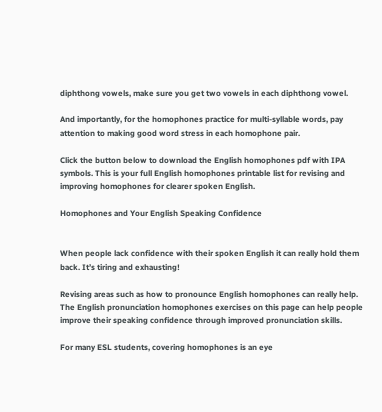diphthong vowels, make sure you get two vowels in each diphthong vowel.

And importantly, for the homophones practice for multi-syllable words, pay attention to making good word stress in each homophone pair.

Click the button below to download the English homophones pdf with IPA symbols. This is your full English homophones printable list for revising and improving homophones for clearer spoken English.

Homophones and Your English Speaking Confidence


When people lack confidence with their spoken English it can really hold them back. It’s tiring and exhausting!

Revising areas such as how to pronounce English homophones can really help.  The English pronunciation homophones exercises on this page can help people improve their speaking confidence through improved pronunciation skills.

For many ESL students, covering homophones is an eye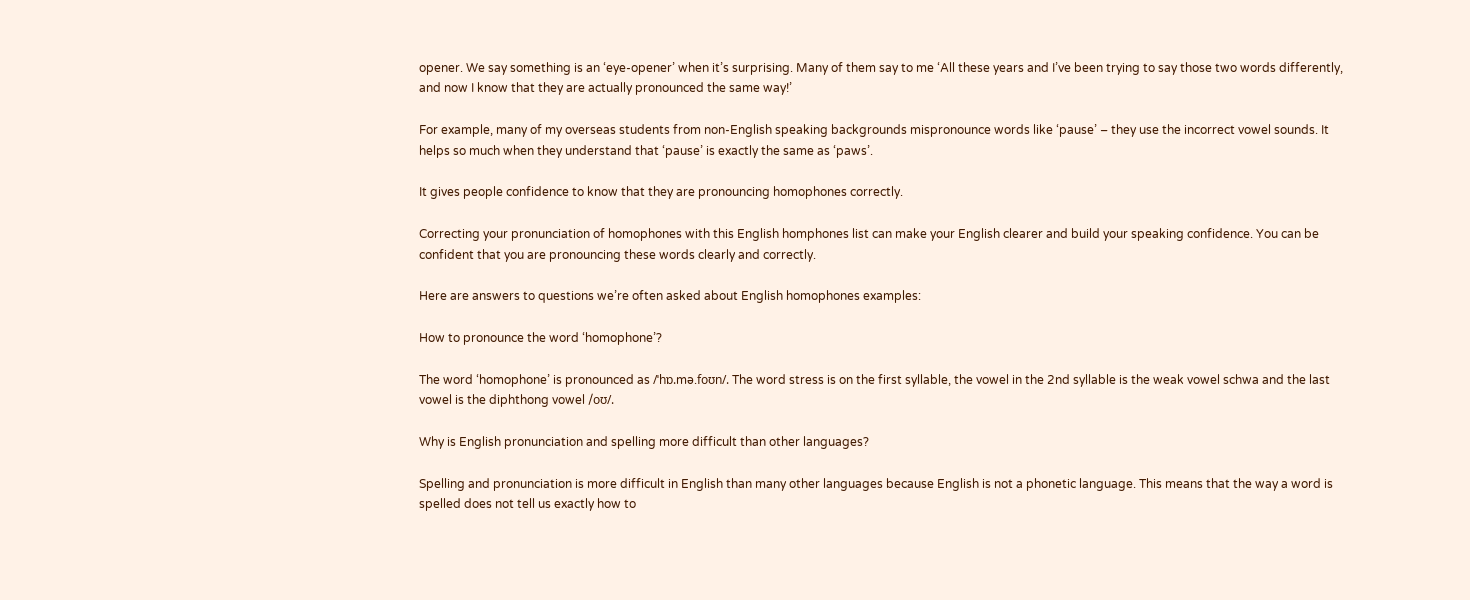opener. We say something is an ‘eye-opener’ when it’s surprising. Many of them say to me ‘All these years and I’ve been trying to say those two words differently, and now I know that they are actually pronounced the same way!’

For example, many of my overseas students from non-English speaking backgrounds mispronounce words like ‘pause’ – they use the incorrect vowel sounds. It helps so much when they understand that ‘pause’ is exactly the same as ‘paws’.

It gives people confidence to know that they are pronouncing homophones correctly.

Correcting your pronunciation of homophones with this English homphones list can make your English clearer and build your speaking confidence. You can be confident that you are pronouncing these words clearly and correctly.

Here are answers to questions we’re often asked about English homophones examples:

How to pronounce the word ‘homophone’?

The word ‘homophone’ is pronounced as /ˈhɒ.mə.foʊn/. The word stress is on the first syllable, the vowel in the 2nd syllable is the weak vowel schwa and the last vowel is the diphthong vowel /oʊ/.

Why is English pronunciation and spelling more difficult than other languages?

Spelling and pronunciation is more difficult in English than many other languages because English is not a phonetic language. This means that the way a word is spelled does not tell us exactly how to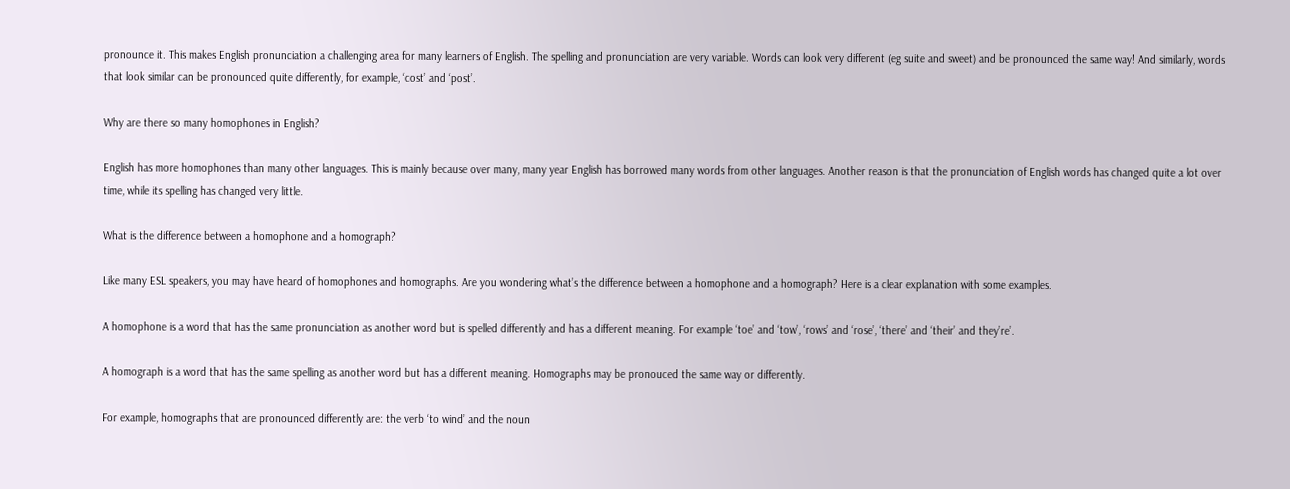pronounce it. This makes English pronunciation a challenging area for many learners of English. The spelling and pronunciation are very variable. Words can look very different (eg suite and sweet) and be pronounced the same way! And similarly, words that look similar can be pronounced quite differently, for example, ‘cost’ and ‘post’.

Why are there so many homophones in English?

English has more homophones than many other languages. This is mainly because over many, many year English has borrowed many words from other languages. Another reason is that the pronunciation of English words has changed quite a lot over time, while its spelling has changed very little.

What is the difference between a homophone and a homograph?

Like many ESL speakers, you may have heard of homophones and homographs. Are you wondering what’s the difference between a homophone and a homograph? Here is a clear explanation with some examples.

A homophone is a word that has the same pronunciation as another word but is spelled differently and has a different meaning. For example ‘toe’ and ‘tow’, ‘rows’ and ‘rose’, ‘there’ and ‘their’ and they’re’.

A homograph is a word that has the same spelling as another word but has a different meaning. Homographs may be pronouced the same way or differently.

For example, homographs that are pronounced differently are: the verb ‘to wind’ and the noun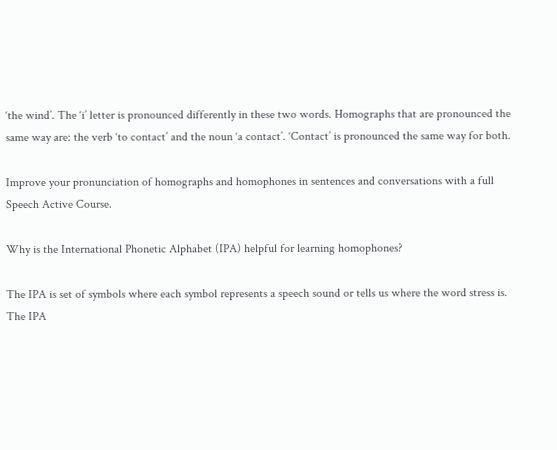‘the wind’. The ‘i’ letter is pronounced differently in these two words. Homographs that are pronounced the same way are: the verb ‘to contact’ and the noun ‘a contact’. ‘Contact’ is pronounced the same way for both.

Improve your pronunciation of homographs and homophones in sentences and conversations with a full Speech Active Course.

Why is the International Phonetic Alphabet (IPA) helpful for learning homophones?

The IPA is set of symbols where each symbol represents a speech sound or tells us where the word stress is. The IPA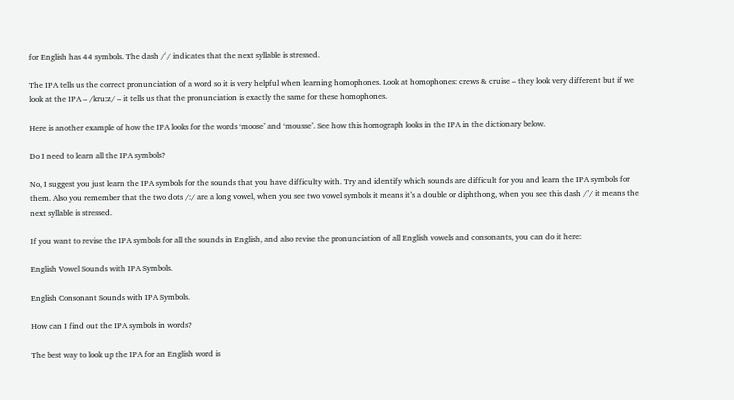for English has 44 symbols. The dash /ˈ/ indicates that the next syllable is stressed.

The IPA tells us the correct pronunciation of a word so it is very helpful when learning homophones. Look at homophones: crews & cruise – they look very different but if we look at the IPA – /kruːz/ – it tells us that the pronunciation is exactly the same for these homophones.

Here is another example of how the IPA looks for the words ‘moose’ and ‘mousse’. See how this homograph looks in the IPA in the dictionary below.

Do I need to learn all the IPA symbols?

No, I suggest you just learn the IPA symbols for the sounds that you have difficulty with. Try and identify which sounds are difficult for you and learn the IPA symbols for them. Also you remember that the two dots /:/ are a long vowel, when you see two vowel symbols it means it’s a double or diphthong, when you see this dash /’/ it means the next syllable is stressed.

If you want to revise the IPA symbols for all the sounds in English, and also revise the pronunciation of all English vowels and consonants, you can do it here:

English Vowel Sounds with IPA Symbols.

English Consonant Sounds with IPA Symbols.

How can I find out the IPA symbols in words?

The best way to look up the IPA for an English word is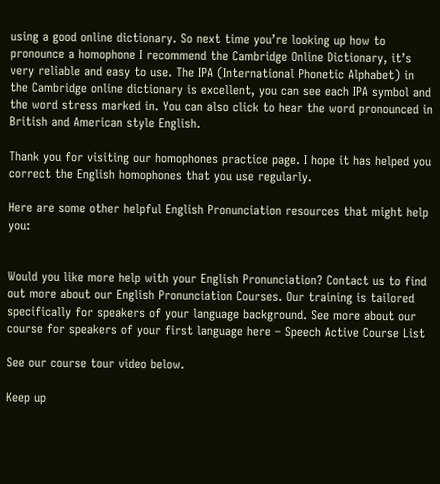using a good online dictionary. So next time you’re looking up how to pronounce a homophone I recommend the Cambridge Online Dictionary, it’s very reliable and easy to use. The IPA (International Phonetic Alphabet) in the Cambridge online dictionary is excellent, you can see each IPA symbol and the word stress marked in. You can also click to hear the word pronounced in British and American style English.

Thank you for visiting our homophones practice page. I hope it has helped you correct the English homophones that you use regularly.

Here are some other helpful English Pronunciation resources that might help you:


Would you like more help with your English Pronunciation? Contact us to find out more about our English Pronunciation Courses. Our training is tailored specifically for speakers of your language background. See more about our course for speakers of your first language here – Speech Active Course List

See our course tour video below.

Keep up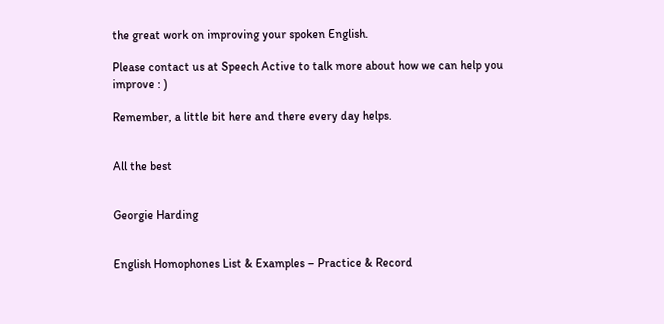the great work on improving your spoken English.

Please contact us at Speech Active to talk more about how we can help you improve : )

Remember, a little bit here and there every day helps.


All the best


Georgie Harding


English Homophones List & Examples – Practice & Record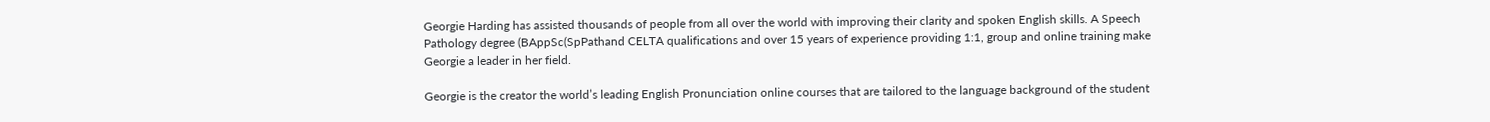Georgie Harding has assisted thousands of people from all over the world with improving their clarity and spoken English skills. A Speech Pathology degree (BAppSc(SpPathand CELTA qualifications and over 15 years of experience providing 1:1, group and online training make Georgie a leader in her field.

Georgie is the creator the world’s leading English Pronunciation online courses that are tailored to the language background of the student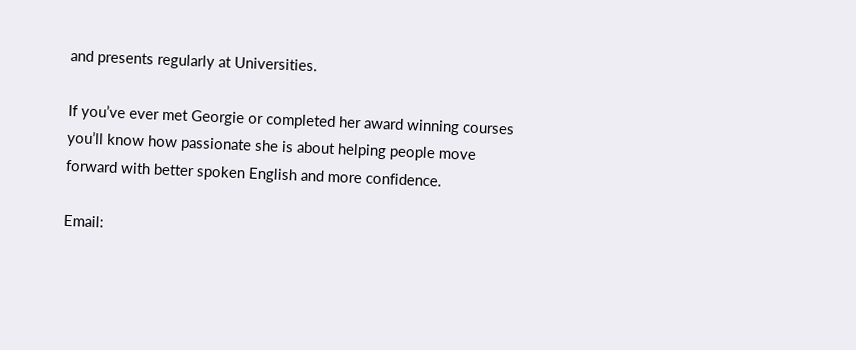and presents regularly at Universities.

If you’ve ever met Georgie or completed her award winning courses you’ll know how passionate she is about helping people move forward with better spoken English and more confidence.

Email: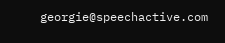georgie@speechactive.com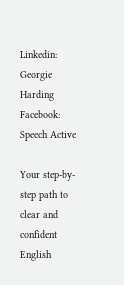Linkedin: Georgie Harding
Facebook: Speech Active

Your step-by-step path to clear and confident English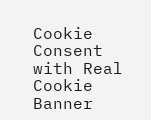Cookie Consent with Real Cookie Banner